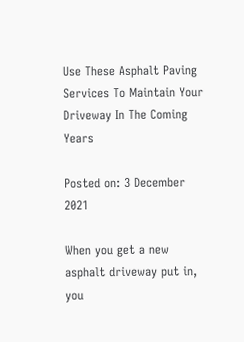Use These Asphalt Paving Services To Maintain Your Driveway In The Coming Years

Posted on: 3 December 2021

When you get a new asphalt driveway put in, you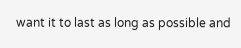want it to last as long as possible and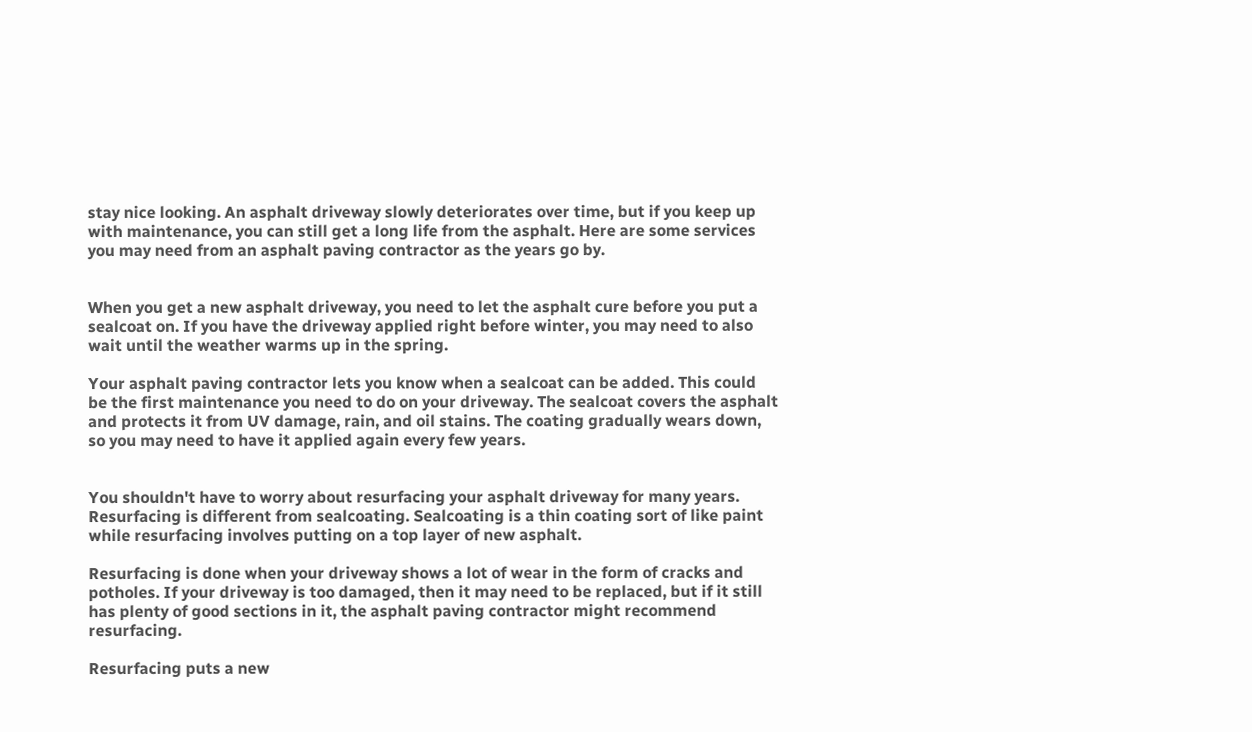stay nice looking. An asphalt driveway slowly deteriorates over time, but if you keep up with maintenance, you can still get a long life from the asphalt. Here are some services you may need from an asphalt paving contractor as the years go by.


When you get a new asphalt driveway, you need to let the asphalt cure before you put a sealcoat on. If you have the driveway applied right before winter, you may need to also wait until the weather warms up in the spring.

Your asphalt paving contractor lets you know when a sealcoat can be added. This could be the first maintenance you need to do on your driveway. The sealcoat covers the asphalt and protects it from UV damage, rain, and oil stains. The coating gradually wears down, so you may need to have it applied again every few years.


You shouldn't have to worry about resurfacing your asphalt driveway for many years. Resurfacing is different from sealcoating. Sealcoating is a thin coating sort of like paint while resurfacing involves putting on a top layer of new asphalt.

Resurfacing is done when your driveway shows a lot of wear in the form of cracks and potholes. If your driveway is too damaged, then it may need to be replaced, but if it still has plenty of good sections in it, the asphalt paving contractor might recommend resurfacing.

Resurfacing puts a new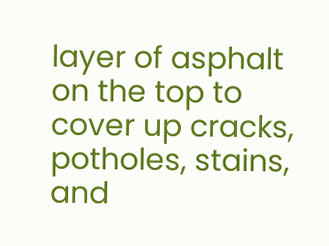layer of asphalt on the top to cover up cracks, potholes, stains, and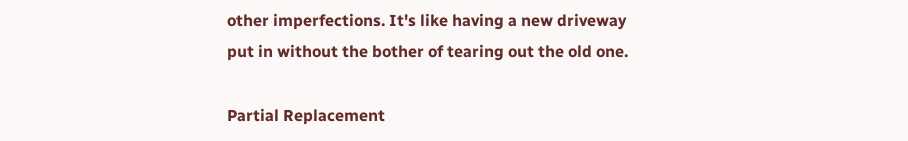other imperfections. It's like having a new driveway put in without the bother of tearing out the old one.

Partial Replacement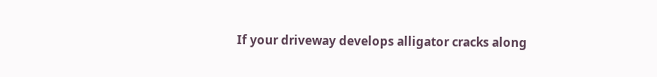If your driveway develops alligator cracks along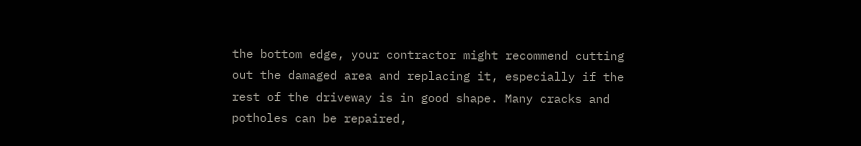the bottom edge, your contractor might recommend cutting out the damaged area and replacing it, especially if the rest of the driveway is in good shape. Many cracks and potholes can be repaired,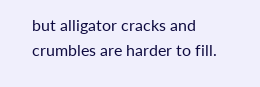but alligator cracks and crumbles are harder to fill.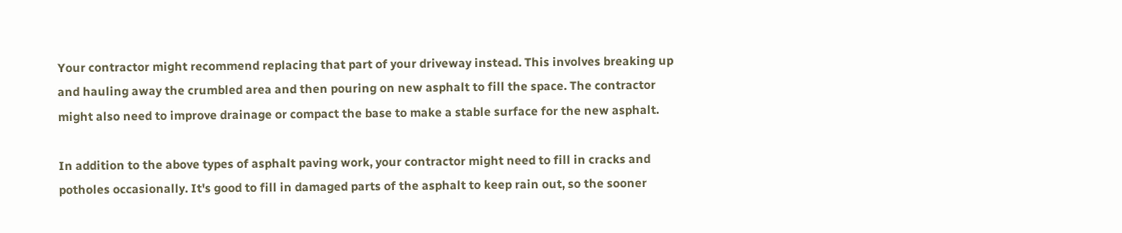Your contractor might recommend replacing that part of your driveway instead. This involves breaking up and hauling away the crumbled area and then pouring on new asphalt to fill the space. The contractor might also need to improve drainage or compact the base to make a stable surface for the new asphalt.

In addition to the above types of asphalt paving work, your contractor might need to fill in cracks and potholes occasionally. It's good to fill in damaged parts of the asphalt to keep rain out, so the sooner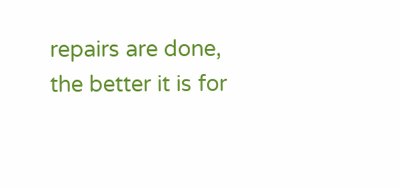repairs are done, the better it is for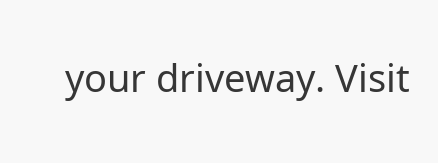your driveway. Visit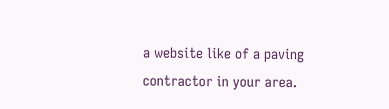a website like of a paving contractor in your area.